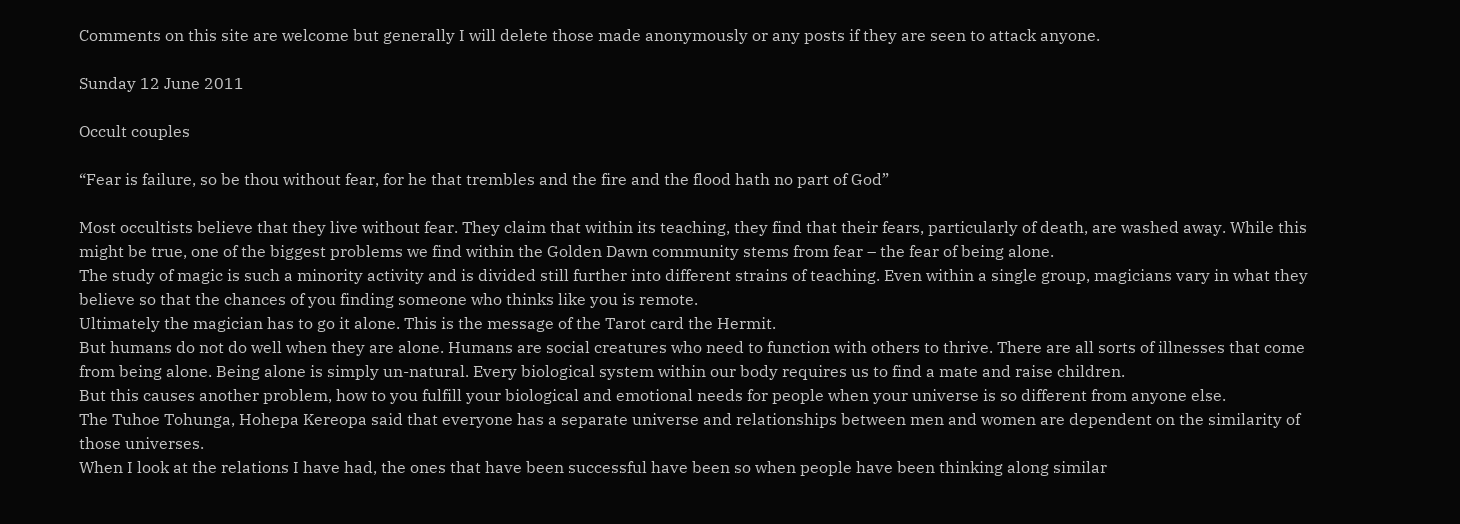Comments on this site are welcome but generally I will delete those made anonymously or any posts if they are seen to attack anyone.

Sunday 12 June 2011

Occult couples

“Fear is failure, so be thou without fear, for he that trembles and the fire and the flood hath no part of God”

Most occultists believe that they live without fear. They claim that within its teaching, they find that their fears, particularly of death, are washed away. While this might be true, one of the biggest problems we find within the Golden Dawn community stems from fear – the fear of being alone.
The study of magic is such a minority activity and is divided still further into different strains of teaching. Even within a single group, magicians vary in what they believe so that the chances of you finding someone who thinks like you is remote.
Ultimately the magician has to go it alone. This is the message of the Tarot card the Hermit.
But humans do not do well when they are alone. Humans are social creatures who need to function with others to thrive. There are all sorts of illnesses that come from being alone. Being alone is simply un-natural. Every biological system within our body requires us to find a mate and raise children.
But this causes another problem, how to you fulfill your biological and emotional needs for people when your universe is so different from anyone else.
The Tuhoe Tohunga, Hohepa Kereopa said that everyone has a separate universe and relationships between men and women are dependent on the similarity of those universes.
When I look at the relations I have had, the ones that have been successful have been so when people have been thinking along similar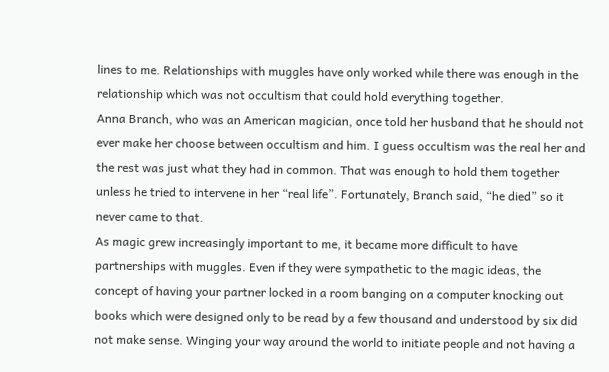lines to me. Relationships with muggles have only worked while there was enough in the relationship which was not occultism that could hold everything together.
Anna Branch, who was an American magician, once told her husband that he should not ever make her choose between occultism and him. I guess occultism was the real her and the rest was just what they had in common. That was enough to hold them together unless he tried to intervene in her “real life”. Fortunately, Branch said, “he died” so it never came to that.
As magic grew increasingly important to me, it became more difficult to have partnerships with muggles. Even if they were sympathetic to the magic ideas, the concept of having your partner locked in a room banging on a computer knocking out books which were designed only to be read by a few thousand and understood by six did not make sense. Winging your way around the world to initiate people and not having a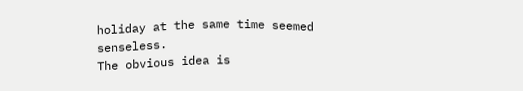holiday at the same time seemed senseless.
The obvious idea is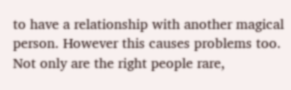to have a relationship with another magical person. However this causes problems too. Not only are the right people rare,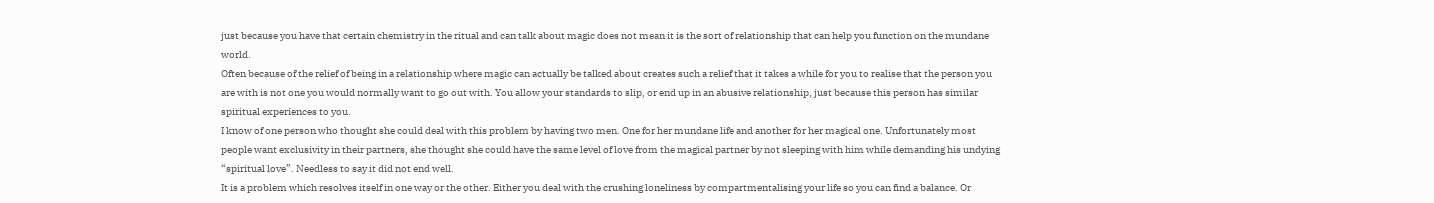just because you have that certain chemistry in the ritual and can talk about magic does not mean it is the sort of relationship that can help you function on the mundane world.
Often because of the relief of being in a relationship where magic can actually be talked about creates such a relief that it takes a while for you to realise that the person you are with is not one you would normally want to go out with. You allow your standards to slip, or end up in an abusive relationship, just because this person has similar spiritual experiences to you.
I know of one person who thought she could deal with this problem by having two men. One for her mundane life and another for her magical one. Unfortunately most people want exclusivity in their partners, she thought she could have the same level of love from the magical partner by not sleeping with him while demanding his undying “spiritual love”. Needless to say it did not end well.
It is a problem which resolves itself in one way or the other. Either you deal with the crushing loneliness by compartmentalising your life so you can find a balance. Or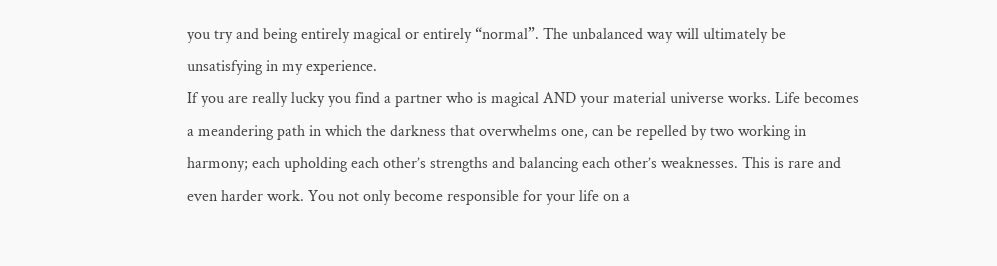you try and being entirely magical or entirely “normal”. The unbalanced way will ultimately be unsatisfying in my experience.
If you are really lucky you find a partner who is magical AND your material universe works. Life becomes a meandering path in which the darkness that overwhelms one, can be repelled by two working in harmony; each upholding each other’s strengths and balancing each other’s weaknesses. This is rare and even harder work. You not only become responsible for your life on a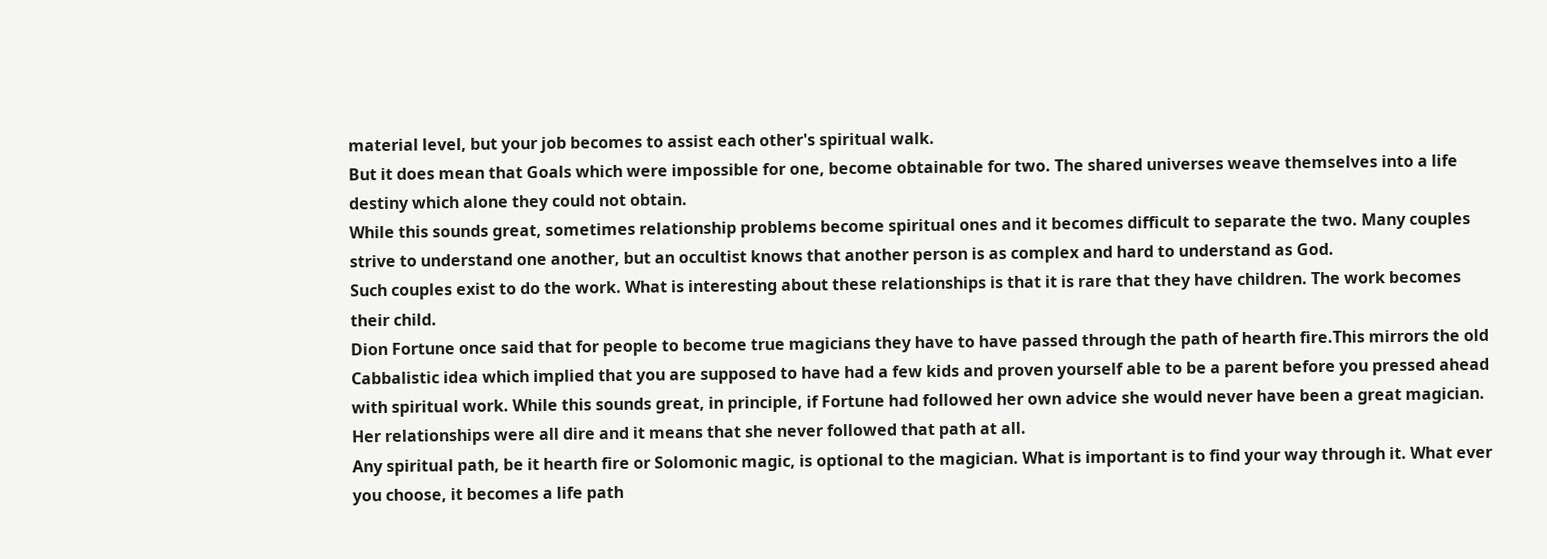material level, but your job becomes to assist each other's spiritual walk.
But it does mean that Goals which were impossible for one, become obtainable for two. The shared universes weave themselves into a life destiny which alone they could not obtain.
While this sounds great, sometimes relationship problems become spiritual ones and it becomes difficult to separate the two. Many couples strive to understand one another, but an occultist knows that another person is as complex and hard to understand as God.
Such couples exist to do the work. What is interesting about these relationships is that it is rare that they have children. The work becomes their child.
Dion Fortune once said that for people to become true magicians they have to have passed through the path of hearth fire.This mirrors the old Cabbalistic idea which implied that you are supposed to have had a few kids and proven yourself able to be a parent before you pressed ahead with spiritual work. While this sounds great, in principle, if Fortune had followed her own advice she would never have been a great magician. Her relationships were all dire and it means that she never followed that path at all.
Any spiritual path, be it hearth fire or Solomonic magic, is optional to the magician. What is important is to find your way through it. What ever you choose, it becomes a life path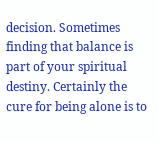decision. Sometimes finding that balance is part of your spiritual destiny. Certainly the cure for being alone is to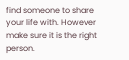find someone to share your life with. However make sure it is the right person.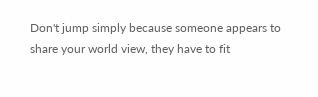Don't jump simply because someone appears to share your world view, they have to fit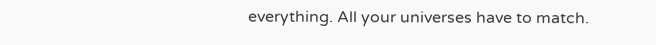everything. All your universes have to match.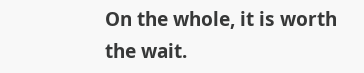On the whole, it is worth the wait.